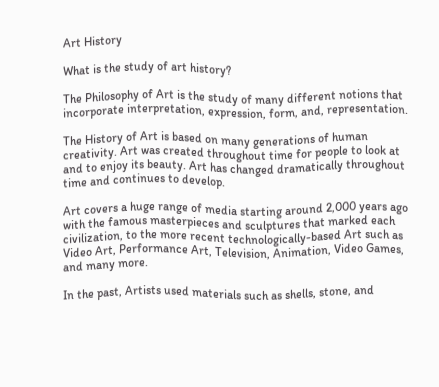Art History

What is the study of art history?

The Philosophy of Art is the study of many different notions that incorporate interpretation, expression, form, and, representation.

The History of Art is based on many generations of human creativity. Art was created throughout time for people to look at and to enjoy its beauty. Art has changed dramatically throughout time and continues to develop.

Art covers a huge range of media starting around 2,000 years ago with the famous masterpieces and sculptures that marked each civilization, to the more recent technologically-based Art such as Video Art, Performance Art, Television, Animation, Video Games, and many more.

In the past, Artists used materials such as shells, stone, and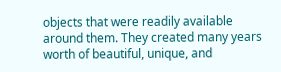objects that were readily available around them. They created many years worth of beautiful, unique, and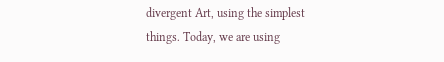divergent Art, using the simplest things. Today, we are using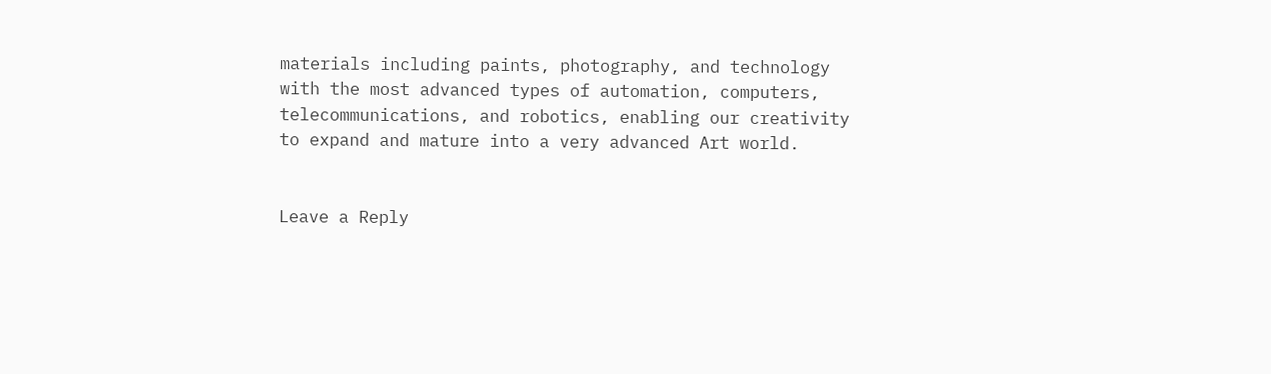materials including paints, photography, and technology with the most advanced types of automation, computers, telecommunications, and robotics, enabling our creativity to expand and mature into a very advanced Art world.


Leave a Reply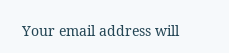Your email address will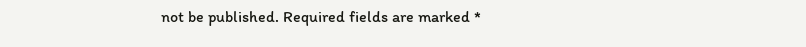not be published. Required fields are marked *